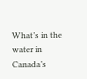What’s in the water in Canada’s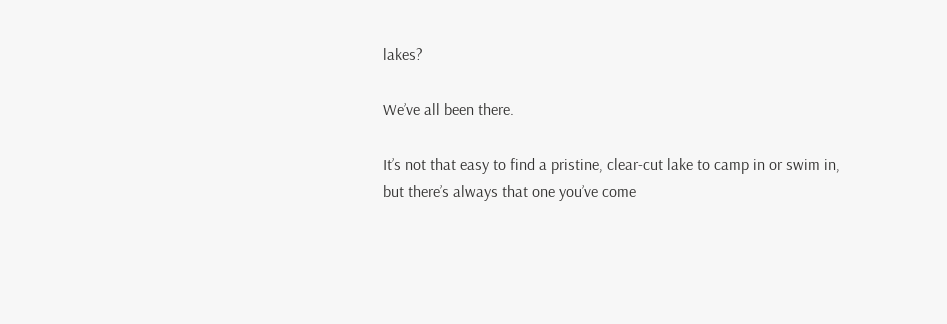lakes?

We’ve all been there.

It’s not that easy to find a pristine, clear-cut lake to camp in or swim in, but there’s always that one you’ve come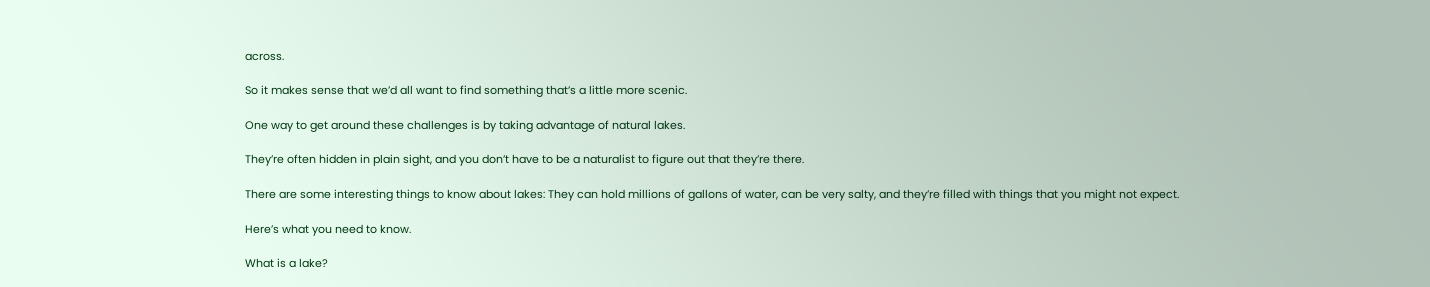across.

So it makes sense that we’d all want to find something that’s a little more scenic.

One way to get around these challenges is by taking advantage of natural lakes.

They’re often hidden in plain sight, and you don’t have to be a naturalist to figure out that they’re there.

There are some interesting things to know about lakes: They can hold millions of gallons of water, can be very salty, and they’re filled with things that you might not expect.

Here’s what you need to know.

What is a lake?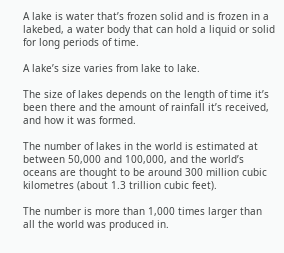A lake is water that’s frozen solid and is frozen in a lakebed, a water body that can hold a liquid or solid for long periods of time.

A lake’s size varies from lake to lake.

The size of lakes depends on the length of time it’s been there and the amount of rainfall it’s received, and how it was formed.

The number of lakes in the world is estimated at between 50,000 and 100,000, and the world’s oceans are thought to be around 300 million cubic kilometres (about 1.3 trillion cubic feet).

The number is more than 1,000 times larger than all the world was produced in.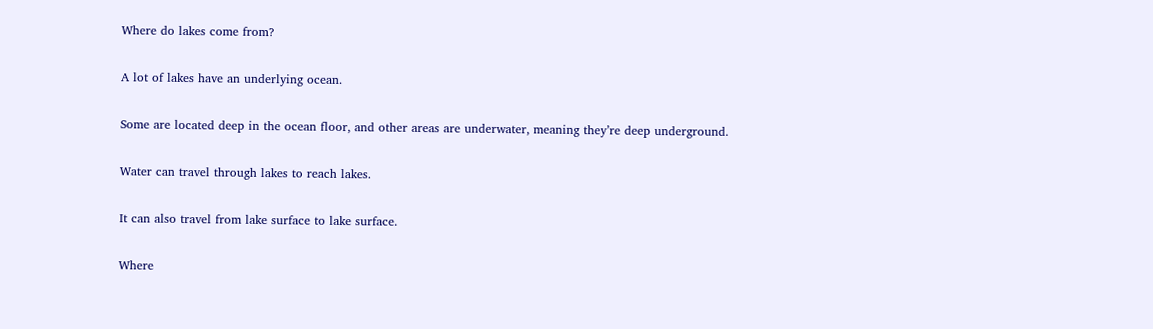Where do lakes come from?

A lot of lakes have an underlying ocean.

Some are located deep in the ocean floor, and other areas are underwater, meaning they’re deep underground.

Water can travel through lakes to reach lakes.

It can also travel from lake surface to lake surface.

Where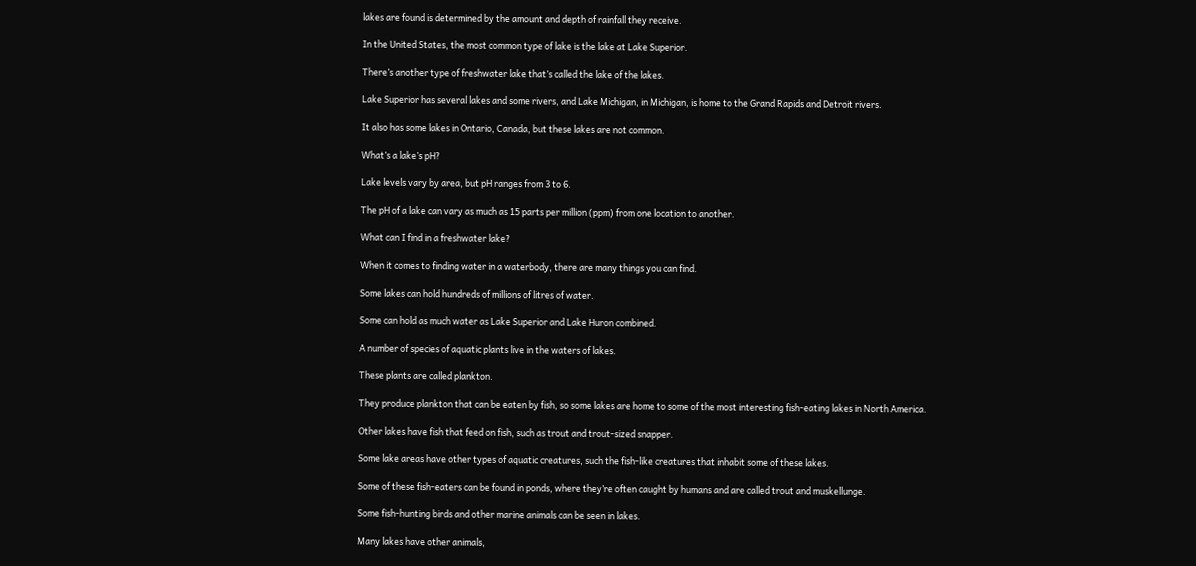lakes are found is determined by the amount and depth of rainfall they receive.

In the United States, the most common type of lake is the lake at Lake Superior.

There’s another type of freshwater lake that’s called the lake of the lakes.

Lake Superior has several lakes and some rivers, and Lake Michigan, in Michigan, is home to the Grand Rapids and Detroit rivers.

It also has some lakes in Ontario, Canada, but these lakes are not common.

What’s a lake’s pH?

Lake levels vary by area, but pH ranges from 3 to 6.

The pH of a lake can vary as much as 15 parts per million (ppm) from one location to another.

What can I find in a freshwater lake?

When it comes to finding water in a waterbody, there are many things you can find.

Some lakes can hold hundreds of millions of litres of water.

Some can hold as much water as Lake Superior and Lake Huron combined.

A number of species of aquatic plants live in the waters of lakes.

These plants are called plankton.

They produce plankton that can be eaten by fish, so some lakes are home to some of the most interesting fish-eating lakes in North America.

Other lakes have fish that feed on fish, such as trout and trout-sized snapper.

Some lake areas have other types of aquatic creatures, such the fish-like creatures that inhabit some of these lakes.

Some of these fish-eaters can be found in ponds, where they’re often caught by humans and are called trout and muskellunge.

Some fish-hunting birds and other marine animals can be seen in lakes.

Many lakes have other animals,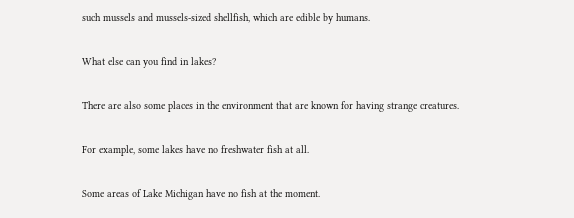such mussels and mussels-sized shellfish, which are edible by humans.

What else can you find in lakes?

There are also some places in the environment that are known for having strange creatures.

For example, some lakes have no freshwater fish at all.

Some areas of Lake Michigan have no fish at the moment.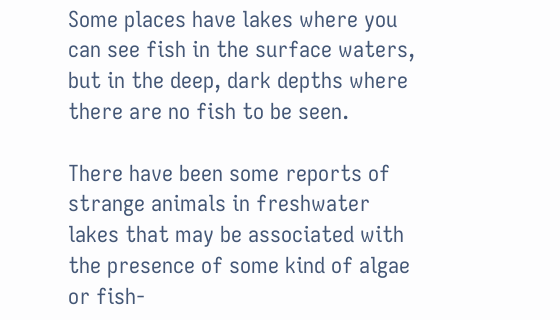Some places have lakes where you can see fish in the surface waters, but in the deep, dark depths where there are no fish to be seen.

There have been some reports of strange animals in freshwater lakes that may be associated with the presence of some kind of algae or fish-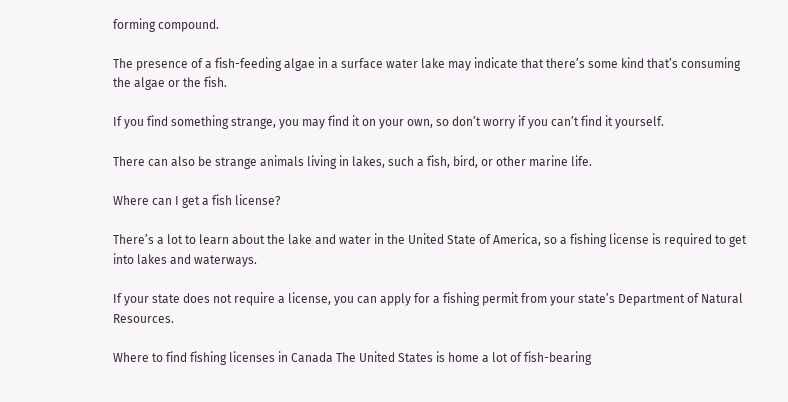forming compound.

The presence of a fish-feeding algae in a surface water lake may indicate that there’s some kind that’s consuming the algae or the fish.

If you find something strange, you may find it on your own, so don’t worry if you can’t find it yourself.

There can also be strange animals living in lakes, such a fish, bird, or other marine life.

Where can I get a fish license?

There’s a lot to learn about the lake and water in the United State of America, so a fishing license is required to get into lakes and waterways.

If your state does not require a license, you can apply for a fishing permit from your state’s Department of Natural Resources.

Where to find fishing licenses in Canada The United States is home a lot of fish-bearing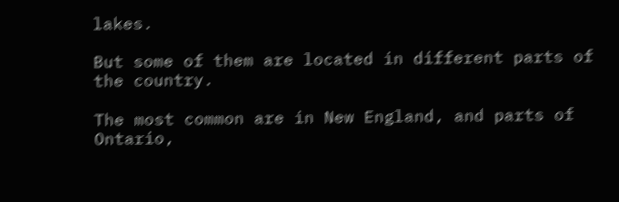lakes.

But some of them are located in different parts of the country.

The most common are in New England, and parts of Ontario,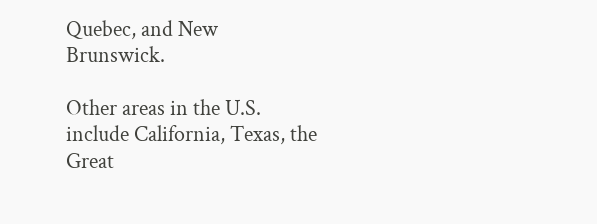Quebec, and New Brunswick.

Other areas in the U.S. include California, Texas, the Great